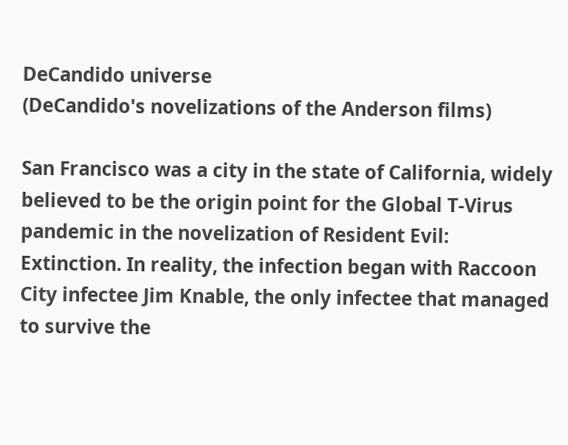DeCandido universe
(DeCandido's novelizations of the Anderson films)

San Francisco was a city in the state of California, widely believed to be the origin point for the Global T-Virus pandemic in the novelization of Resident Evil: Extinction. In reality, the infection began with Raccoon City infectee Jim Knable, the only infectee that managed to survive the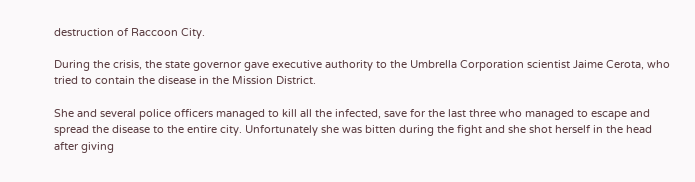destruction of Raccoon City.

During the crisis, the state governor gave executive authority to the Umbrella Corporation scientist Jaime Cerota, who tried to contain the disease in the Mission District.

She and several police officers managed to kill all the infected, save for the last three who managed to escape and spread the disease to the entire city. Unfortunately she was bitten during the fight and she shot herself in the head after giving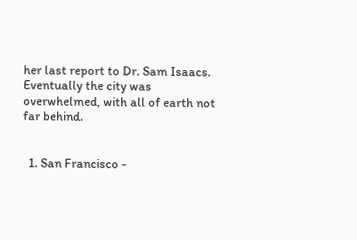her last report to Dr. Sam Isaacs. Eventually the city was overwhelmed, with all of earth not far behind.


  1. San Francisco -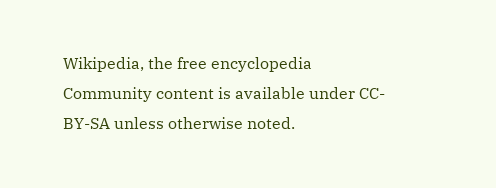Wikipedia, the free encyclopedia
Community content is available under CC-BY-SA unless otherwise noted.